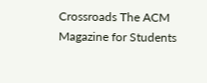Crossroads The ACM Magazine for Students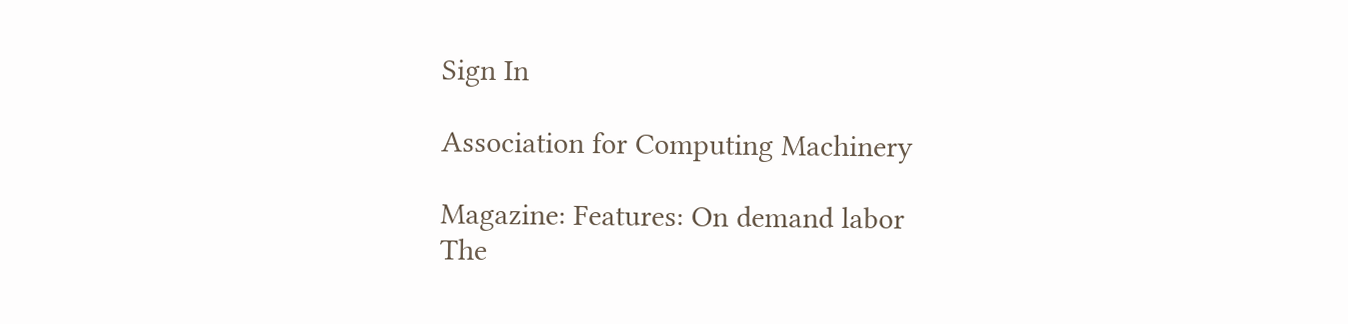Sign In

Association for Computing Machinery

Magazine: Features: On demand labor
The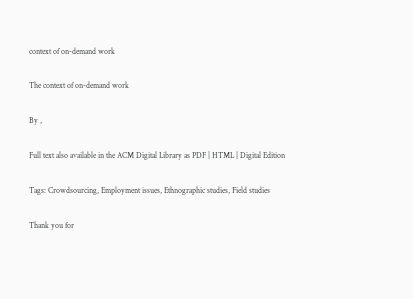context of on-demand work

The context of on-demand work

By ,

Full text also available in the ACM Digital Library as PDF | HTML | Digital Edition

Tags: Crowdsourcing, Employment issues, Ethnographic studies, Field studies

Thank you for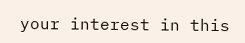your interest in this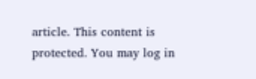article. This content is protected. You may log in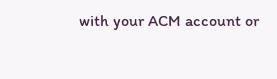with your ACM account or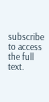subscribe to access the full text.